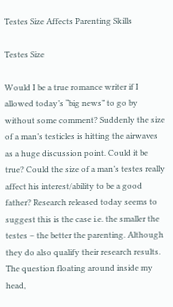Testes Size Affects Parenting Skills

Testes Size

Would I be a true romance writer if I allowed today’s “big news” to go by without some comment? Suddenly the size of a man’s testicles is hitting the airwaves as a huge discussion point. Could it be true? Could the size of a man’s testes really affect his interest/ability to be a good father? Research released today seems to suggest this is the case i.e. the smaller the testes – the better the parenting. Although they do also qualify their research results. The question floating around inside my head,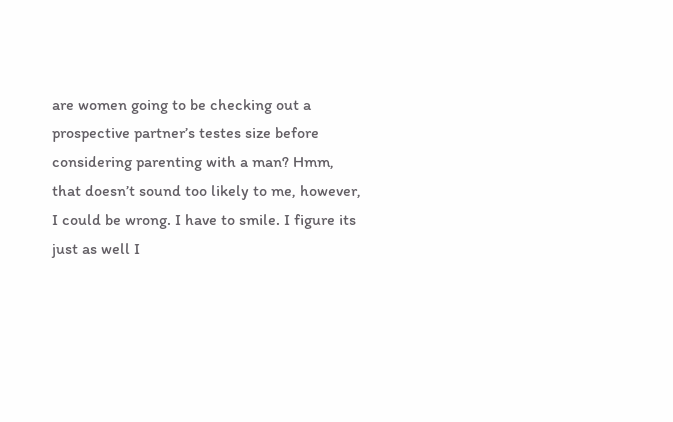are women going to be checking out a prospective partner’s testes size before considering parenting with a man? Hmm, that doesn’t sound too likely to me, however, I could be wrong. I have to smile. I figure its just as well I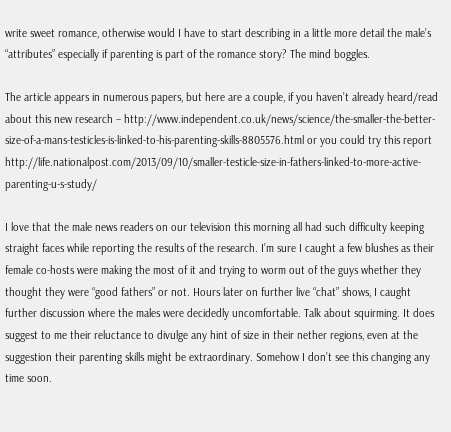write sweet romance, otherwise would I have to start describing in a little more detail the male’s “attributes” especially if parenting is part of the romance story? The mind boggles.

The article appears in numerous papers, but here are a couple, if you haven’t already heard/read about this new research – http://www.independent.co.uk/news/science/the-smaller-the-better-size-of-a-mans-testicles-is-linked-to-his-parenting-skills-8805576.html or you could try this report http://life.nationalpost.com/2013/09/10/smaller-testicle-size-in-fathers-linked-to-more-active-parenting-u-s-study/

I love that the male news readers on our television this morning all had such difficulty keeping straight faces while reporting the results of the research. I’m sure I caught a few blushes as their female co-hosts were making the most of it and trying to worm out of the guys whether they thought they were “good fathers” or not. Hours later on further live “chat” shows, I caught further discussion where the males were decidedly uncomfortable. Talk about squirming. It does suggest to me their reluctance to divulge any hint of size in their nether regions, even at the suggestion their parenting skills might be extraordinary. Somehow I don’t see this changing any time soon.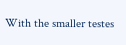With the smaller testes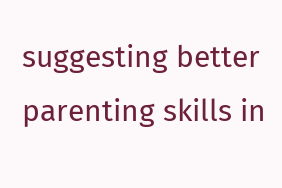suggesting better parenting skills in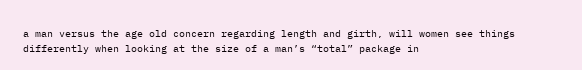a man versus the age old concern regarding length and girth, will women see things differently when looking at the size of a man’s “total” package in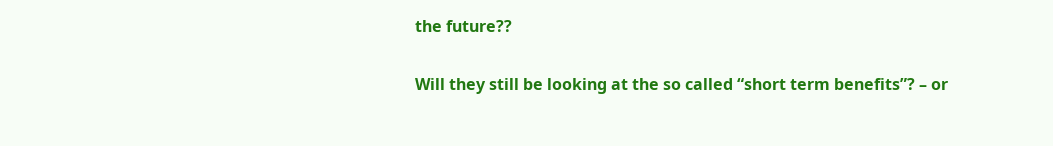the future??

Will they still be looking at the so called “short term benefits”? – or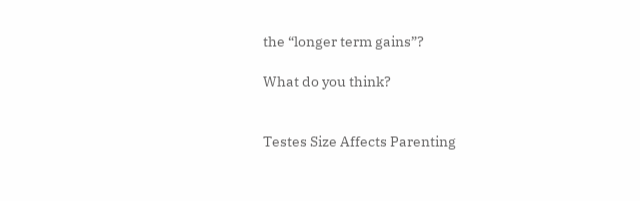the “longer term gains”?

What do you think?


Testes Size Affects Parenting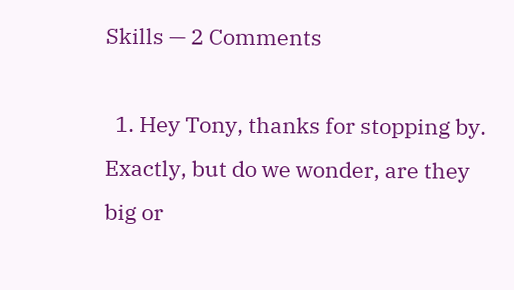Skills — 2 Comments

  1. Hey Tony, thanks for stopping by. Exactly, but do we wonder, are they big or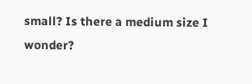small? Is there a medium size I wonder?